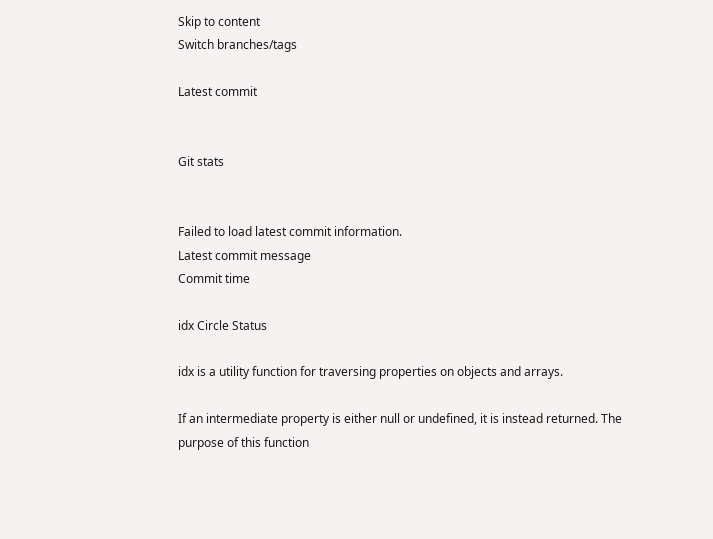Skip to content
Switch branches/tags

Latest commit


Git stats


Failed to load latest commit information.
Latest commit message
Commit time

idx Circle Status

idx is a utility function for traversing properties on objects and arrays.

If an intermediate property is either null or undefined, it is instead returned. The purpose of this function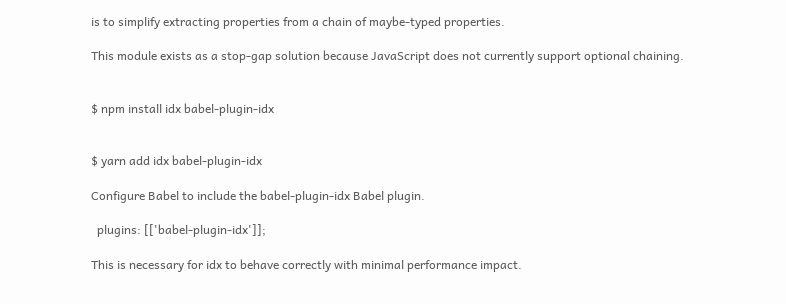is to simplify extracting properties from a chain of maybe-typed properties.

This module exists as a stop-gap solution because JavaScript does not currently support optional chaining.


$ npm install idx babel-plugin-idx


$ yarn add idx babel-plugin-idx

Configure Babel to include the babel-plugin-idx Babel plugin.

  plugins: [['babel-plugin-idx']];

This is necessary for idx to behave correctly with minimal performance impact.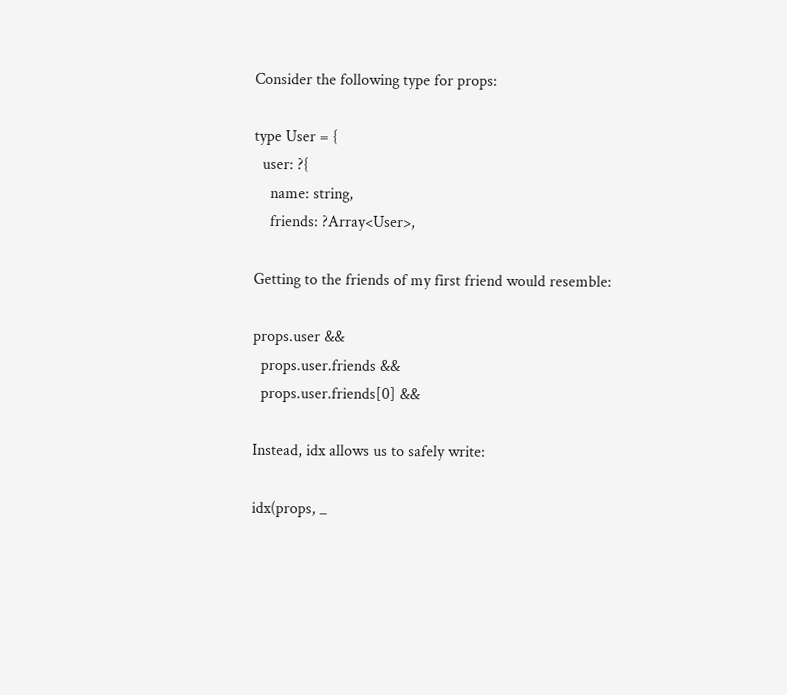Consider the following type for props:

type User = {
  user: ?{
    name: string,
    friends: ?Array<User>,

Getting to the friends of my first friend would resemble:

props.user &&
  props.user.friends &&
  props.user.friends[0] &&

Instead, idx allows us to safely write:

idx(props, _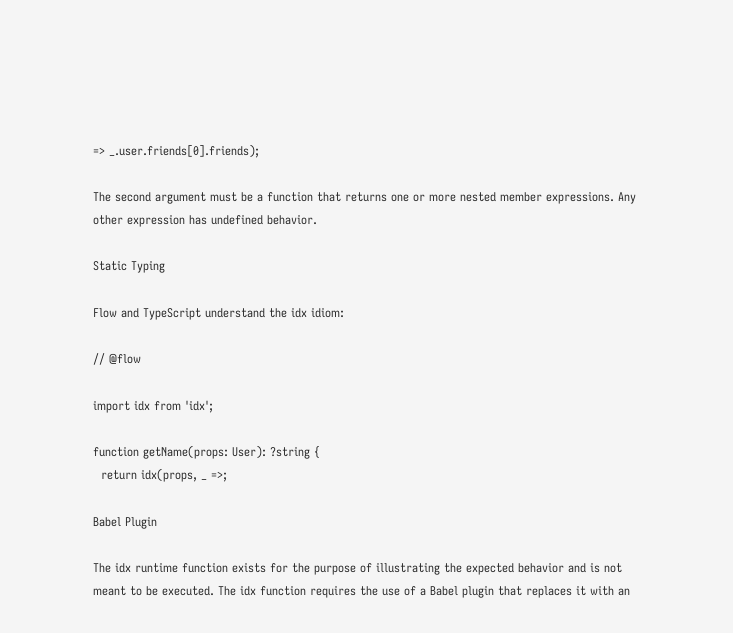=> _.user.friends[0].friends);

The second argument must be a function that returns one or more nested member expressions. Any other expression has undefined behavior.

Static Typing

Flow and TypeScript understand the idx idiom:

// @flow

import idx from 'idx';

function getName(props: User): ?string {
  return idx(props, _ =>;

Babel Plugin

The idx runtime function exists for the purpose of illustrating the expected behavior and is not meant to be executed. The idx function requires the use of a Babel plugin that replaces it with an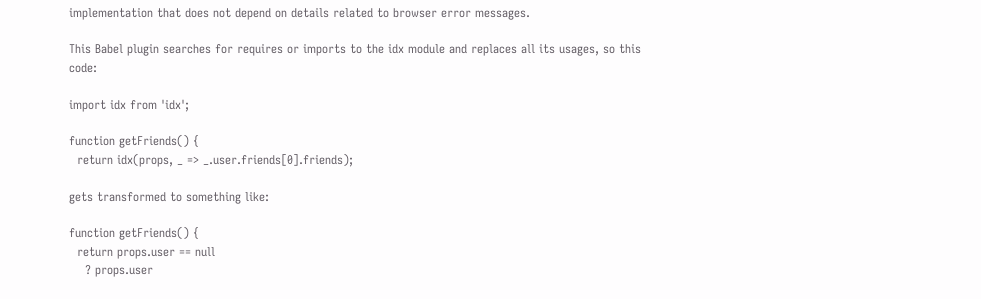implementation that does not depend on details related to browser error messages.

This Babel plugin searches for requires or imports to the idx module and replaces all its usages, so this code:

import idx from 'idx';

function getFriends() {
  return idx(props, _ => _.user.friends[0].friends);

gets transformed to something like:

function getFriends() {
  return props.user == null
    ? props.user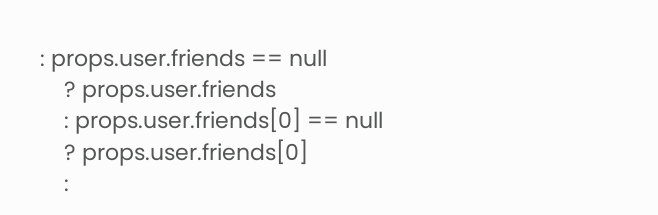: props.user.friends == null
    ? props.user.friends
    : props.user.friends[0] == null
    ? props.user.friends[0]
    :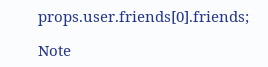props.user.friends[0].friends;

Note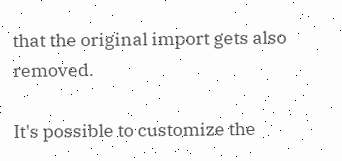that the original import gets also removed.

It's possible to customize the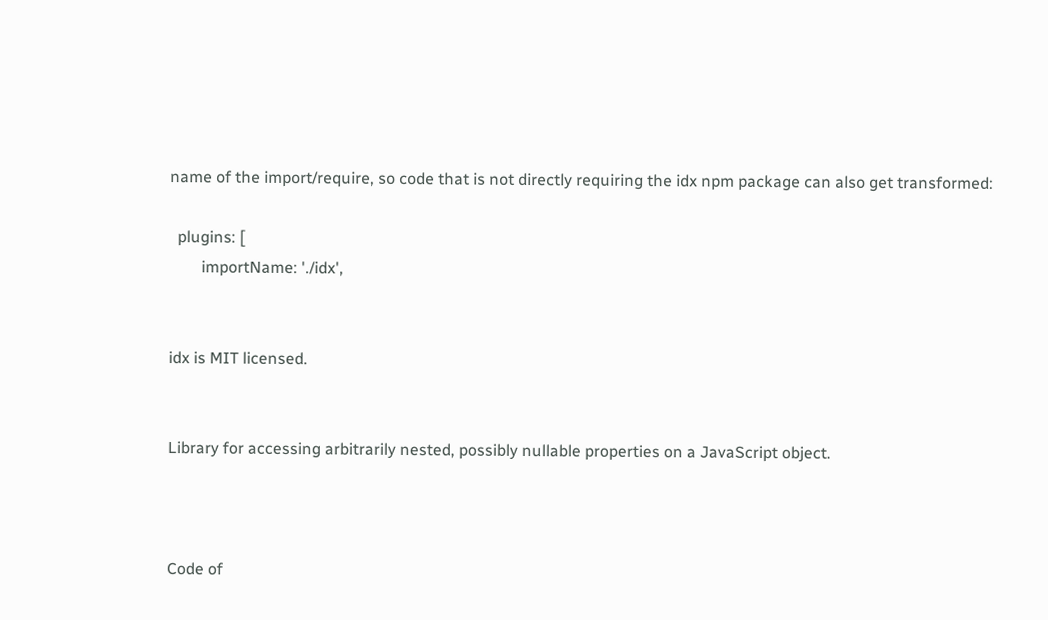name of the import/require, so code that is not directly requiring the idx npm package can also get transformed:

  plugins: [
        importName: './idx',


idx is MIT licensed.


Library for accessing arbitrarily nested, possibly nullable properties on a JavaScript object.



Code of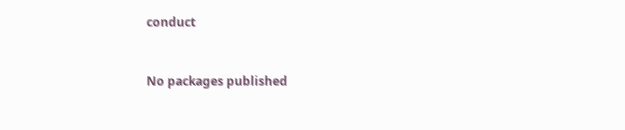conduct


No packages published